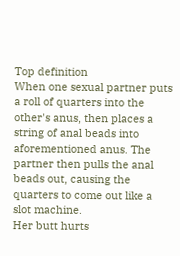Top definition
When one sexual partner puts a roll of quarters into the other's anus, then places a string of anal beads into aforementioned anus. The partner then pulls the anal beads out, causing the quarters to come out like a slot machine.
Her butt hurts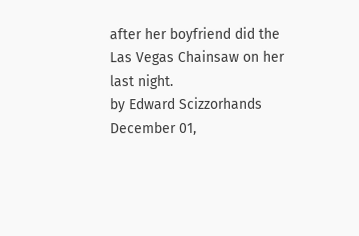after her boyfriend did the Las Vegas Chainsaw on her last night.
by Edward Scizzorhands December 01,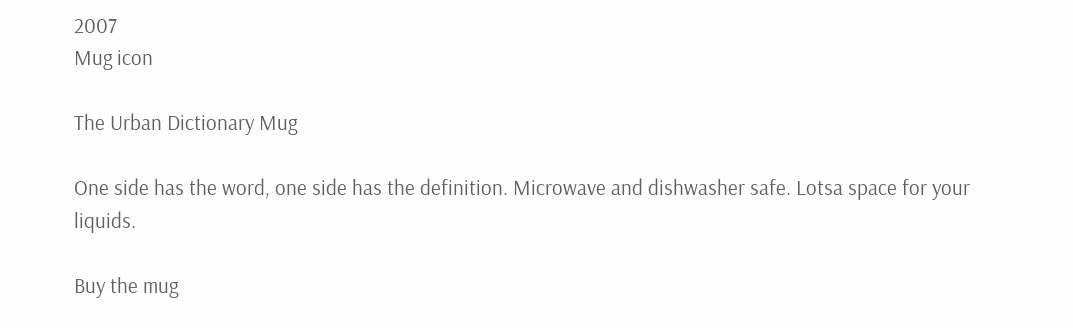2007
Mug icon

The Urban Dictionary Mug

One side has the word, one side has the definition. Microwave and dishwasher safe. Lotsa space for your liquids.

Buy the mug